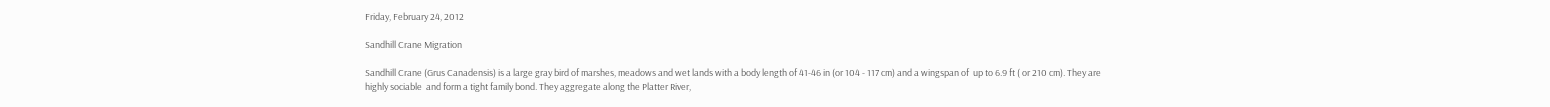Friday, February 24, 2012

Sandhill Crane Migration

Sandhill Crane (Grus Canadensis) is a large gray bird of marshes, meadows and wet lands with a body length of 41-46 in (or 104 - 117 cm) and a wingspan of  up to 6.9 ft ( or 210 cm). They are highly sociable  and form a tight family bond. They aggregate along the Platter River,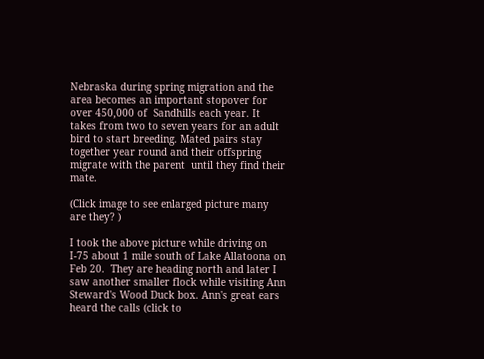Nebraska during spring migration and the area becomes an important stopover for over 450,000 of  Sandhills each year. It takes from two to seven years for an adult bird to start breeding. Mated pairs stay together year round and their offspring migrate with the parent  until they find their mate.

(Click image to see enlarged picture many are they? )

I took the above picture while driving on I-75 about 1 mile south of Lake Allatoona on Feb 20.  They are heading north and later I saw another smaller flock while visiting Ann Steward's Wood Duck box. Ann's great ears heard the calls (click to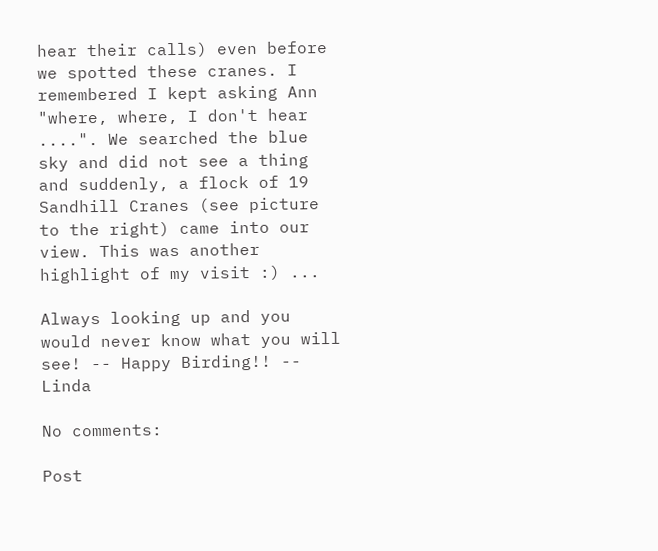hear their calls) even before we spotted these cranes. I remembered I kept asking Ann "where, where, I don't hear ....". We searched the blue sky and did not see a thing and suddenly, a flock of 19 Sandhill Cranes (see picture to the right) came into our view. This was another highlight of my visit :) ...

Always looking up and you would never know what you will see! -- Happy Birding!! -- Linda

No comments:

Post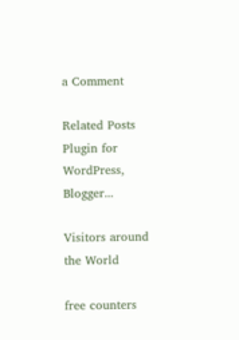a Comment

Related Posts Plugin for WordPress, Blogger...

Visitors around the World

free counters